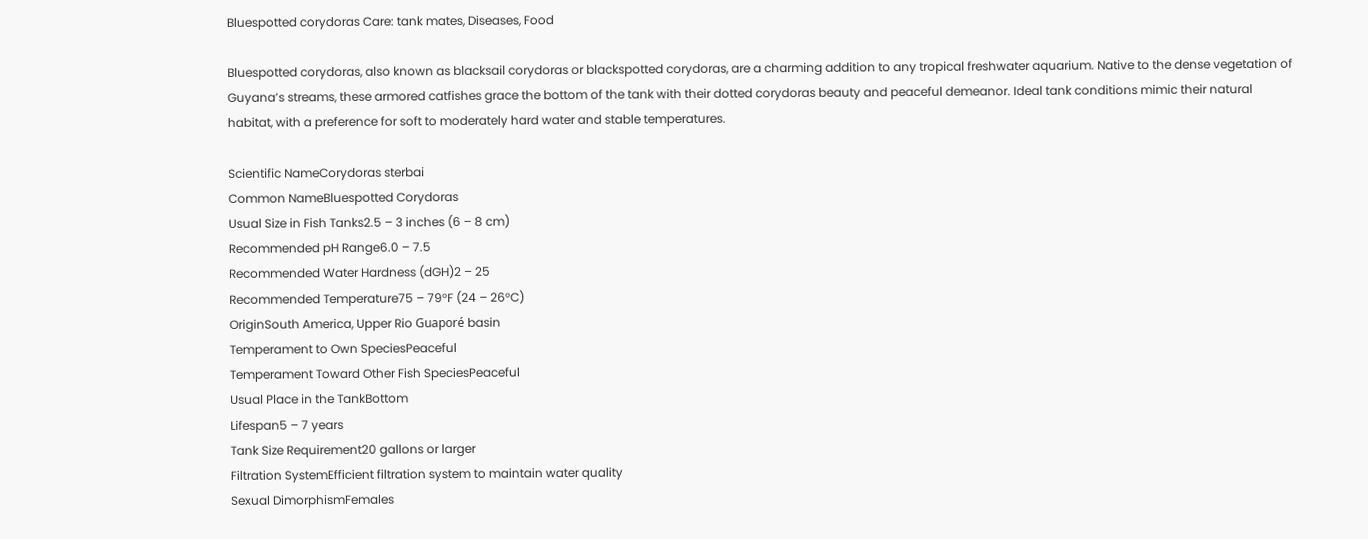Bluespotted corydoras Care: tank mates, Diseases, Food

Bluespotted corydoras, also known as blacksail corydoras or blackspotted corydoras, are a charming addition to any tropical freshwater aquarium. Native to the dense vegetation of Guyana’s streams, these armored catfishes grace the bottom of the tank with their dotted corydoras beauty and peaceful demeanor. Ideal tank conditions mimic their natural habitat, with a preference for soft to moderately hard water and stable temperatures.

Scientific NameCorydoras sterbai
Common NameBluespotted Corydoras
Usual Size in Fish Tanks2.5 – 3 inches (6 – 8 cm)
Recommended pH Range6.0 – 7.5
Recommended Water Hardness (dGH)2 – 25
Recommended Temperature75 – 79°F (24 – 26°C)
OriginSouth America, Upper Rio Guaporé basin
Temperament to Own SpeciesPeaceful
Temperament Toward Other Fish SpeciesPeaceful
Usual Place in the TankBottom
Lifespan5 – 7 years
Tank Size Requirement20 gallons or larger
Filtration SystemEfficient filtration system to maintain water quality
Sexual DimorphismFemales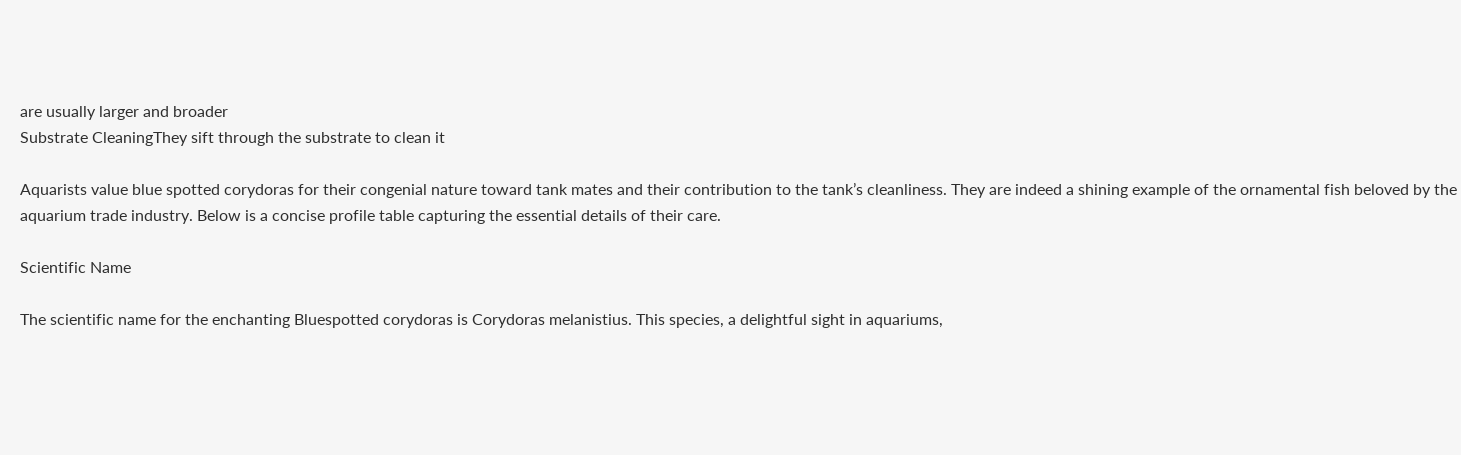are usually larger and broader
Substrate CleaningThey sift through the substrate to clean it

Aquarists value blue spotted corydoras for their congenial nature toward tank mates and their contribution to the tank’s cleanliness. They are indeed a shining example of the ornamental fish beloved by the aquarium trade industry. Below is a concise profile table capturing the essential details of their care.

Scientific Name

The scientific name for the enchanting Bluespotted corydoras is Corydoras melanistius. This species, a delightful sight in aquariums,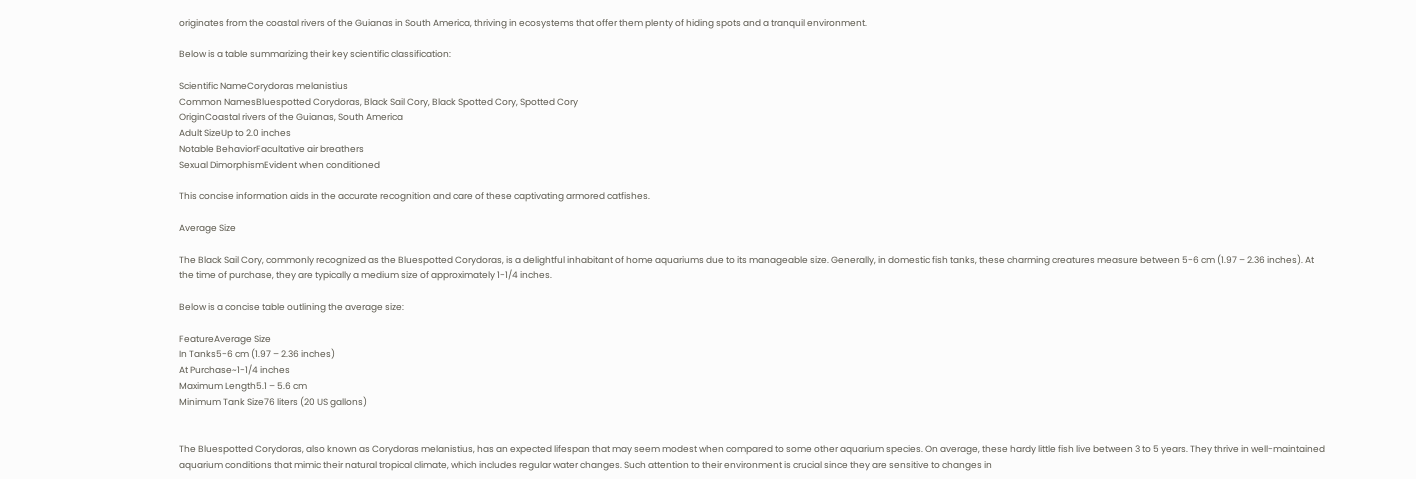originates from the coastal rivers of the Guianas in South America, thriving in ecosystems that offer them plenty of hiding spots and a tranquil environment.

Below is a table summarizing their key scientific classification:

Scientific NameCorydoras melanistius
Common NamesBluespotted Corydoras, Black Sail Cory, Black Spotted Cory, Spotted Cory
OriginCoastal rivers of the Guianas, South America
Adult SizeUp to 2.0 inches
Notable BehaviorFacultative air breathers
Sexual DimorphismEvident when conditioned

This concise information aids in the accurate recognition and care of these captivating armored catfishes.

Average Size

The Black Sail Cory, commonly recognized as the Bluespotted Corydoras, is a delightful inhabitant of home aquariums due to its manageable size. Generally, in domestic fish tanks, these charming creatures measure between 5-6 cm (1.97 – 2.36 inches). At the time of purchase, they are typically a medium size of approximately 1-1/4 inches.

Below is a concise table outlining the average size:

FeatureAverage Size
In Tanks5-6 cm (1.97 – 2.36 inches)
At Purchase~1-1/4 inches
Maximum Length5.1 – 5.6 cm
Minimum Tank Size76 liters (20 US gallons)


The Bluespotted Corydoras, also known as Corydoras melanistius, has an expected lifespan that may seem modest when compared to some other aquarium species. On average, these hardy little fish live between 3 to 5 years. They thrive in well-maintained aquarium conditions that mimic their natural tropical climate, which includes regular water changes. Such attention to their environment is crucial since they are sensitive to changes in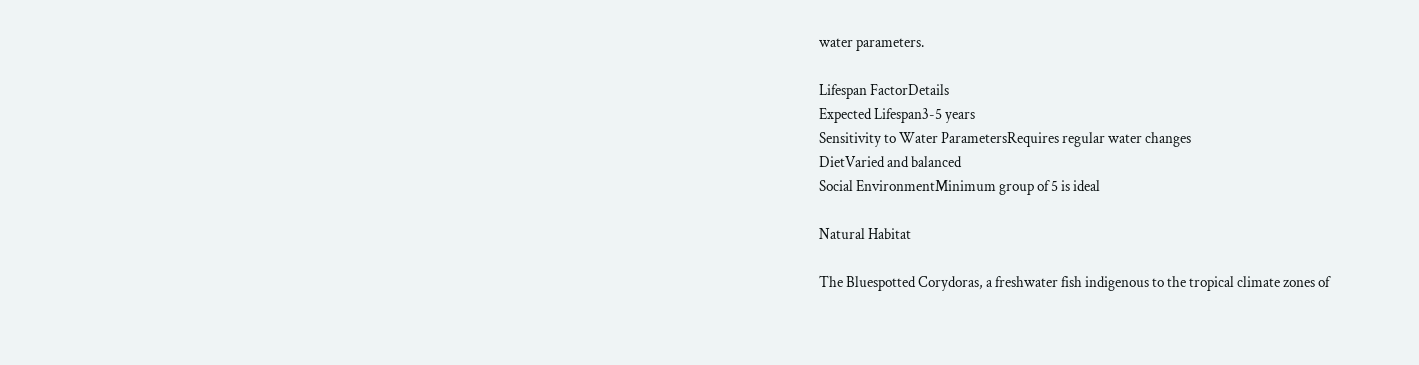water parameters.

Lifespan FactorDetails
Expected Lifespan3-5 years
Sensitivity to Water ParametersRequires regular water changes
DietVaried and balanced
Social EnvironmentMinimum group of 5 is ideal

Natural Habitat

The Bluespotted Corydoras, a freshwater fish indigenous to the tropical climate zones of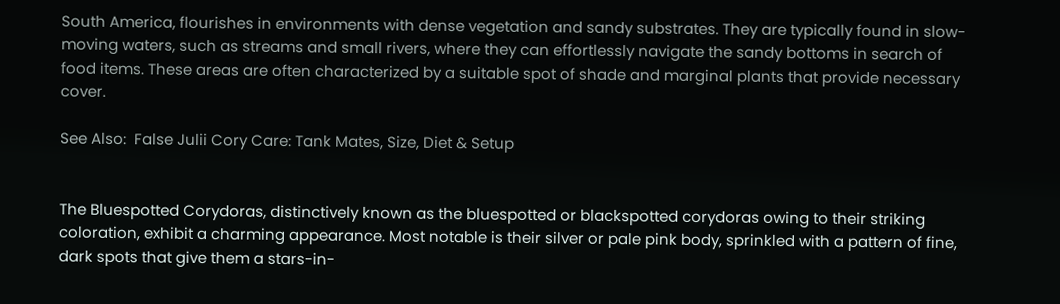South America, flourishes in environments with dense vegetation and sandy substrates. They are typically found in slow-moving waters, such as streams and small rivers, where they can effortlessly navigate the sandy bottoms in search of food items. These areas are often characterized by a suitable spot of shade and marginal plants that provide necessary cover.

See Also:  False Julii Cory Care: Tank Mates, Size, Diet & Setup


The Bluespotted Corydoras, distinctively known as the bluespotted or blackspotted corydoras owing to their striking coloration, exhibit a charming appearance. Most notable is their silver or pale pink body, sprinkled with a pattern of fine, dark spots that give them a stars-in-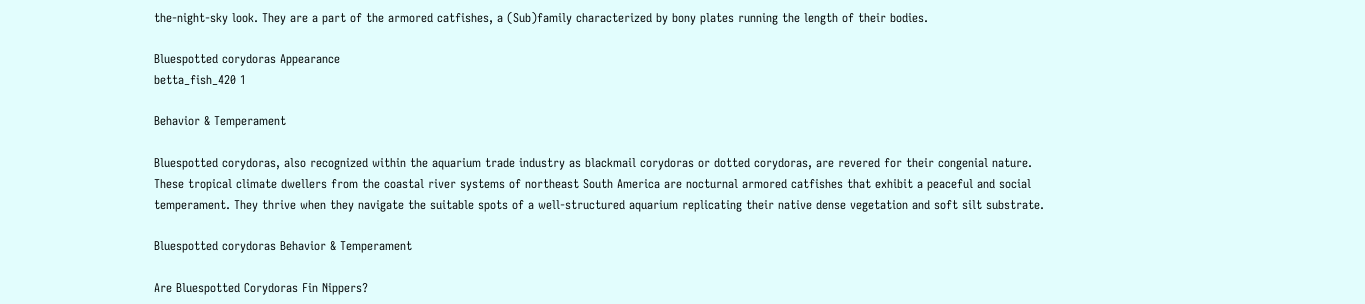the-night-sky look. They are a part of the armored catfishes, a (Sub)family characterized by bony plates running the length of their bodies.

Bluespotted corydoras Appearance
betta_fish_420 1

Behavior & Temperament

Bluespotted corydoras, also recognized within the aquarium trade industry as blackmail corydoras or dotted corydoras, are revered for their congenial nature. These tropical climate dwellers from the coastal river systems of northeast South America are nocturnal armored catfishes that exhibit a peaceful and social temperament. They thrive when they navigate the suitable spots of a well-structured aquarium replicating their native dense vegetation and soft silt substrate.

Bluespotted corydoras Behavior & Temperament

Are Bluespotted Corydoras Fin Nippers?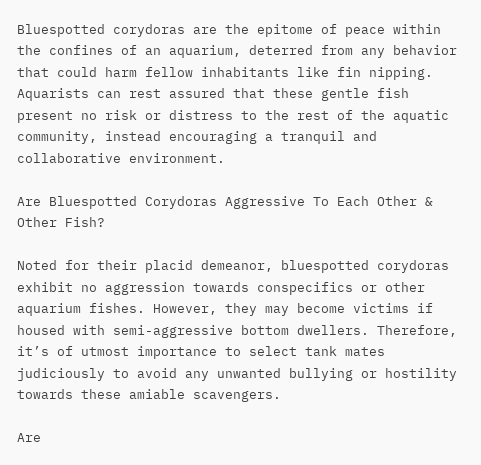Bluespotted corydoras are the epitome of peace within the confines of an aquarium, deterred from any behavior that could harm fellow inhabitants like fin nipping. Aquarists can rest assured that these gentle fish present no risk or distress to the rest of the aquatic community, instead encouraging a tranquil and collaborative environment.

Are Bluespotted Corydoras Aggressive To Each Other & Other Fish?

Noted for their placid demeanor, bluespotted corydoras exhibit no aggression towards conspecifics or other aquarium fishes. However, they may become victims if housed with semi-aggressive bottom dwellers. Therefore, it’s of utmost importance to select tank mates judiciously to avoid any unwanted bullying or hostility towards these amiable scavengers.

Are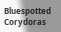Bluespotted Corydoras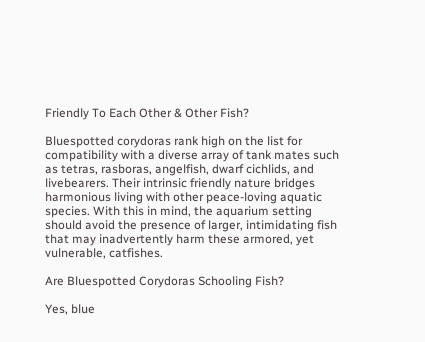Friendly To Each Other & Other Fish?

Bluespotted corydoras rank high on the list for compatibility with a diverse array of tank mates such as tetras, rasboras, angelfish, dwarf cichlids, and livebearers. Their intrinsic friendly nature bridges harmonious living with other peace-loving aquatic species. With this in mind, the aquarium setting should avoid the presence of larger, intimidating fish that may inadvertently harm these armored, yet vulnerable, catfishes.

Are Bluespotted Corydoras Schooling Fish?

Yes, blue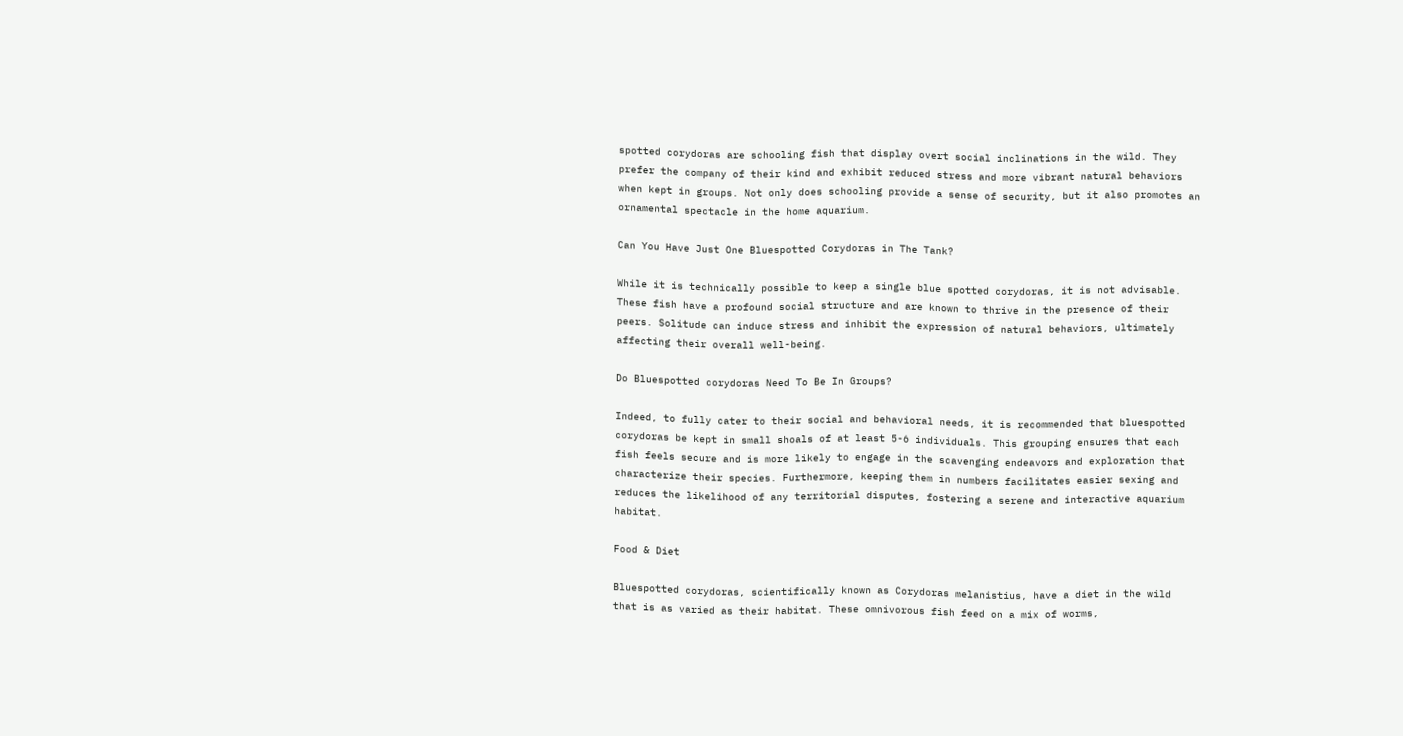spotted corydoras are schooling fish that display overt social inclinations in the wild. They prefer the company of their kind and exhibit reduced stress and more vibrant natural behaviors when kept in groups. Not only does schooling provide a sense of security, but it also promotes an ornamental spectacle in the home aquarium.

Can You Have Just One Bluespotted Corydoras in The Tank?

While it is technically possible to keep a single blue spotted corydoras, it is not advisable. These fish have a profound social structure and are known to thrive in the presence of their peers. Solitude can induce stress and inhibit the expression of natural behaviors, ultimately affecting their overall well-being.

Do Bluespotted corydoras Need To Be In Groups?

Indeed, to fully cater to their social and behavioral needs, it is recommended that bluespotted corydoras be kept in small shoals of at least 5-6 individuals. This grouping ensures that each fish feels secure and is more likely to engage in the scavenging endeavors and exploration that characterize their species. Furthermore, keeping them in numbers facilitates easier sexing and reduces the likelihood of any territorial disputes, fostering a serene and interactive aquarium habitat.

Food & Diet

Bluespotted corydoras, scientifically known as Corydoras melanistius, have a diet in the wild that is as varied as their habitat. These omnivorous fish feed on a mix of worms,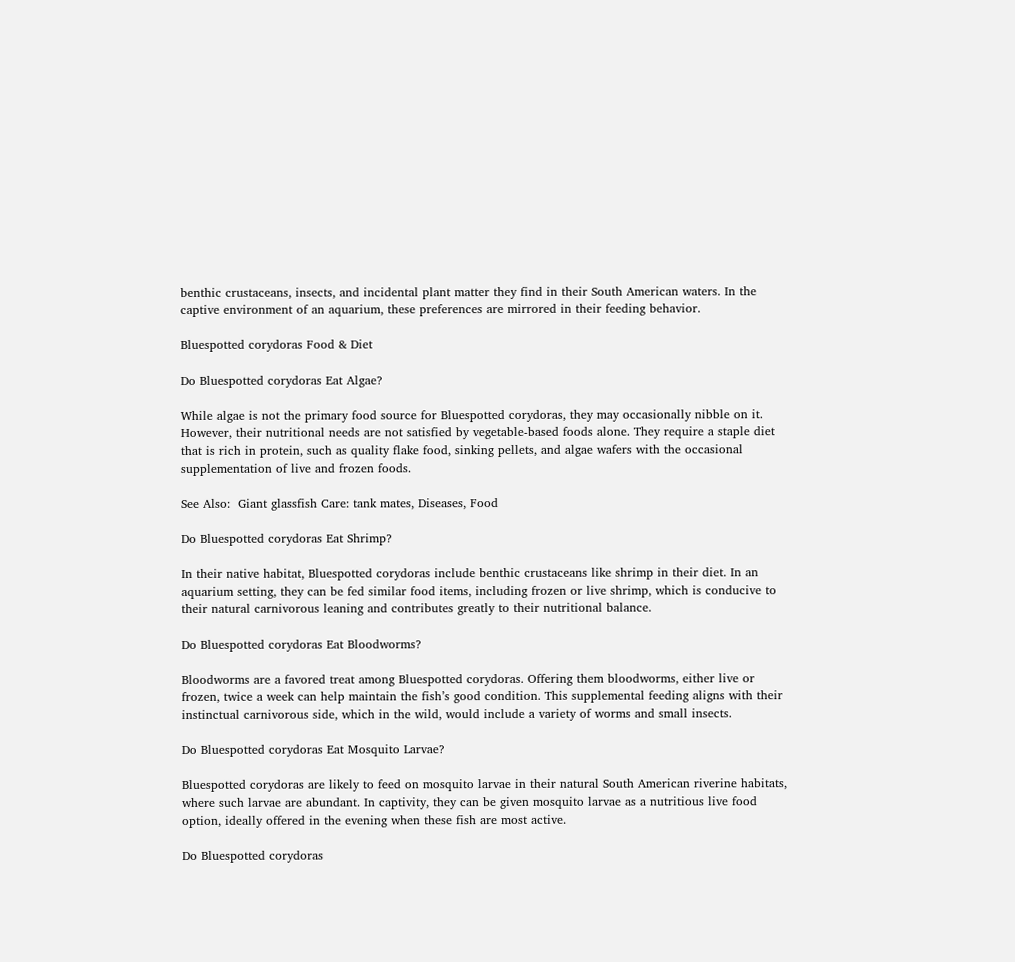benthic crustaceans, insects, and incidental plant matter they find in their South American waters. In the captive environment of an aquarium, these preferences are mirrored in their feeding behavior.

Bluespotted corydoras Food & Diet

Do Bluespotted corydoras Eat Algae?

While algae is not the primary food source for Bluespotted corydoras, they may occasionally nibble on it. However, their nutritional needs are not satisfied by vegetable-based foods alone. They require a staple diet that is rich in protein, such as quality flake food, sinking pellets, and algae wafers with the occasional supplementation of live and frozen foods.

See Also:  Giant glassfish Care: tank mates, Diseases, Food

Do Bluespotted corydoras Eat Shrimp?

In their native habitat, Bluespotted corydoras include benthic crustaceans like shrimp in their diet. In an aquarium setting, they can be fed similar food items, including frozen or live shrimp, which is conducive to their natural carnivorous leaning and contributes greatly to their nutritional balance.

Do Bluespotted corydoras Eat Bloodworms?

Bloodworms are a favored treat among Bluespotted corydoras. Offering them bloodworms, either live or frozen, twice a week can help maintain the fish’s good condition. This supplemental feeding aligns with their instinctual carnivorous side, which in the wild, would include a variety of worms and small insects.

Do Bluespotted corydoras Eat Mosquito Larvae?

Bluespotted corydoras are likely to feed on mosquito larvae in their natural South American riverine habitats, where such larvae are abundant. In captivity, they can be given mosquito larvae as a nutritious live food option, ideally offered in the evening when these fish are most active.

Do Bluespotted corydoras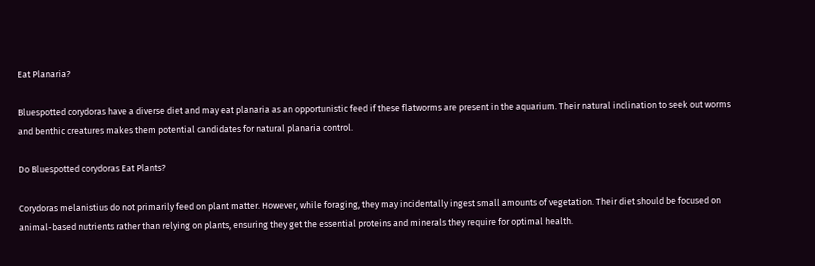Eat Planaria?

Bluespotted corydoras have a diverse diet and may eat planaria as an opportunistic feed if these flatworms are present in the aquarium. Their natural inclination to seek out worms and benthic creatures makes them potential candidates for natural planaria control.

Do Bluespotted corydoras Eat Plants?

Corydoras melanistius do not primarily feed on plant matter. However, while foraging, they may incidentally ingest small amounts of vegetation. Their diet should be focused on animal-based nutrients rather than relying on plants, ensuring they get the essential proteins and minerals they require for optimal health.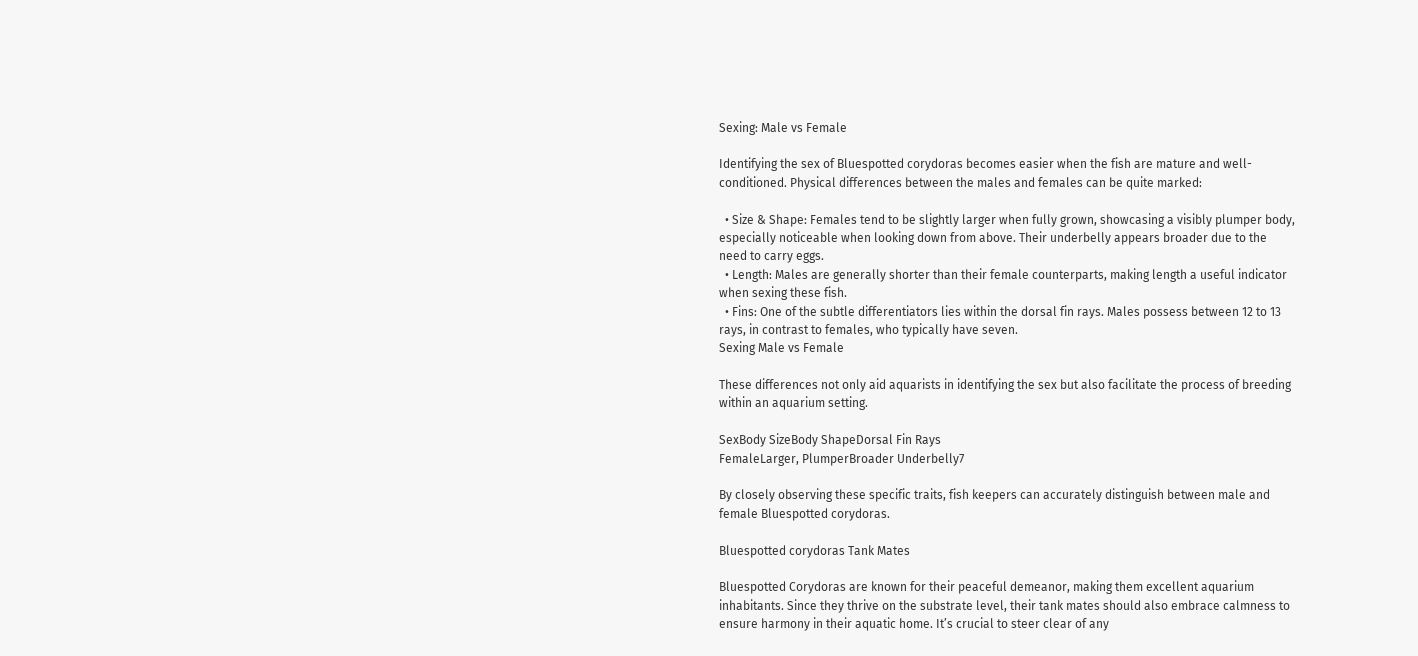Sexing: Male vs Female

Identifying the sex of Bluespotted corydoras becomes easier when the fish are mature and well-conditioned. Physical differences between the males and females can be quite marked:

  • Size & Shape: Females tend to be slightly larger when fully grown, showcasing a visibly plumper body, especially noticeable when looking down from above. Their underbelly appears broader due to the need to carry eggs.
  • Length: Males are generally shorter than their female counterparts, making length a useful indicator when sexing these fish.
  • Fins: One of the subtle differentiators lies within the dorsal fin rays. Males possess between 12 to 13 rays, in contrast to females, who typically have seven.
Sexing Male vs Female

These differences not only aid aquarists in identifying the sex but also facilitate the process of breeding within an aquarium setting.

SexBody SizeBody ShapeDorsal Fin Rays
FemaleLarger, PlumperBroader Underbelly7

By closely observing these specific traits, fish keepers can accurately distinguish between male and female Bluespotted corydoras.

Bluespotted corydoras Tank Mates

Bluespotted Corydoras are known for their peaceful demeanor, making them excellent aquarium inhabitants. Since they thrive on the substrate level, their tank mates should also embrace calmness to ensure harmony in their aquatic home. It’s crucial to steer clear of any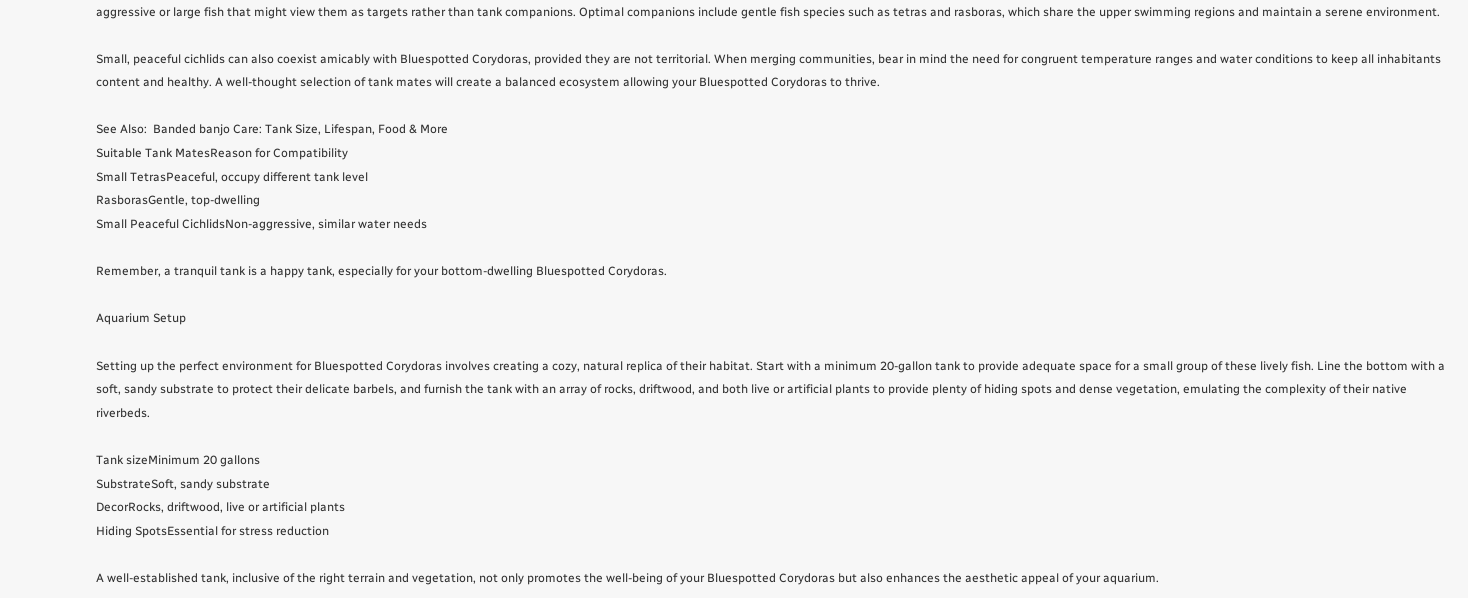aggressive or large fish that might view them as targets rather than tank companions. Optimal companions include gentle fish species such as tetras and rasboras, which share the upper swimming regions and maintain a serene environment.

Small, peaceful cichlids can also coexist amicably with Bluespotted Corydoras, provided they are not territorial. When merging communities, bear in mind the need for congruent temperature ranges and water conditions to keep all inhabitants content and healthy. A well-thought selection of tank mates will create a balanced ecosystem allowing your Bluespotted Corydoras to thrive.

See Also:  Banded banjo Care: Tank Size, Lifespan, Food & More
Suitable Tank MatesReason for Compatibility
Small TetrasPeaceful, occupy different tank level
RasborasGentle, top-dwelling
Small Peaceful CichlidsNon-aggressive, similar water needs

Remember, a tranquil tank is a happy tank, especially for your bottom-dwelling Bluespotted Corydoras.

Aquarium Setup

Setting up the perfect environment for Bluespotted Corydoras involves creating a cozy, natural replica of their habitat. Start with a minimum 20-gallon tank to provide adequate space for a small group of these lively fish. Line the bottom with a soft, sandy substrate to protect their delicate barbels, and furnish the tank with an array of rocks, driftwood, and both live or artificial plants to provide plenty of hiding spots and dense vegetation, emulating the complexity of their native riverbeds.

Tank sizeMinimum 20 gallons
SubstrateSoft, sandy substrate
DecorRocks, driftwood, live or artificial plants
Hiding SpotsEssential for stress reduction

A well-established tank, inclusive of the right terrain and vegetation, not only promotes the well-being of your Bluespotted Corydoras but also enhances the aesthetic appeal of your aquarium.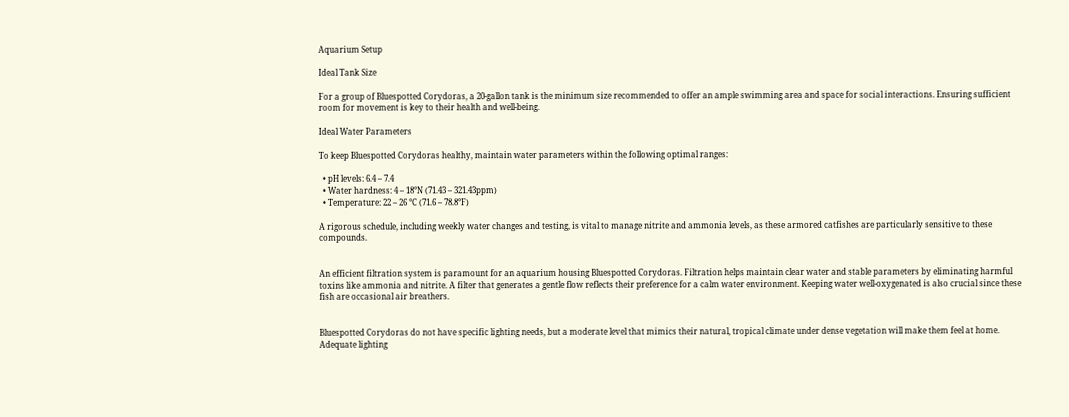Aquarium Setup

Ideal Tank Size

For a group of Bluespotted Corydoras, a 20-gallon tank is the minimum size recommended to offer an ample swimming area and space for social interactions. Ensuring sufficient room for movement is key to their health and well-being.

Ideal Water Parameters

To keep Bluespotted Corydoras healthy, maintain water parameters within the following optimal ranges:

  • pH levels: 6.4 – 7.4
  • Water hardness: 4 – 18°N (71.43 – 321.43ppm)
  • Temperature: 22 – 26 °C (71.6 – 78.8°F)

A rigorous schedule, including weekly water changes and testing, is vital to manage nitrite and ammonia levels, as these armored catfishes are particularly sensitive to these compounds.


An efficient filtration system is paramount for an aquarium housing Bluespotted Corydoras. Filtration helps maintain clear water and stable parameters by eliminating harmful toxins like ammonia and nitrite. A filter that generates a gentle flow reflects their preference for a calm water environment. Keeping water well-oxygenated is also crucial since these fish are occasional air breathers.


Bluespotted Corydoras do not have specific lighting needs, but a moderate level that mimics their natural, tropical climate under dense vegetation will make them feel at home. Adequate lighting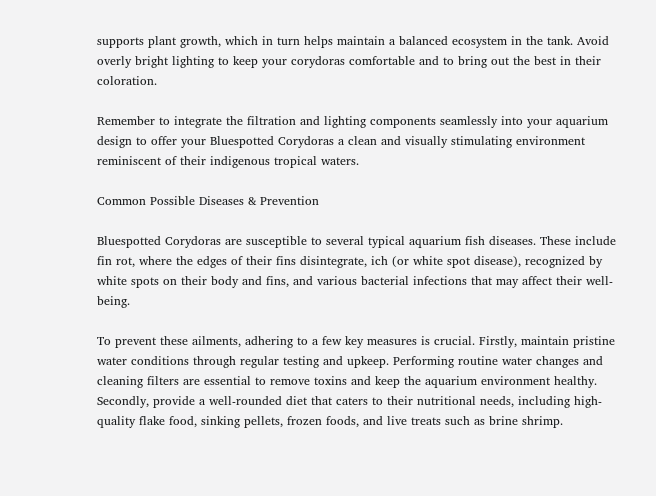supports plant growth, which in turn helps maintain a balanced ecosystem in the tank. Avoid overly bright lighting to keep your corydoras comfortable and to bring out the best in their coloration.

Remember to integrate the filtration and lighting components seamlessly into your aquarium design to offer your Bluespotted Corydoras a clean and visually stimulating environment reminiscent of their indigenous tropical waters.

Common Possible Diseases & Prevention

Bluespotted Corydoras are susceptible to several typical aquarium fish diseases. These include fin rot, where the edges of their fins disintegrate, ich (or white spot disease), recognized by white spots on their body and fins, and various bacterial infections that may affect their well-being.

To prevent these ailments, adhering to a few key measures is crucial. Firstly, maintain pristine water conditions through regular testing and upkeep. Performing routine water changes and cleaning filters are essential to remove toxins and keep the aquarium environment healthy. Secondly, provide a well-rounded diet that caters to their nutritional needs, including high-quality flake food, sinking pellets, frozen foods, and live treats such as brine shrimp.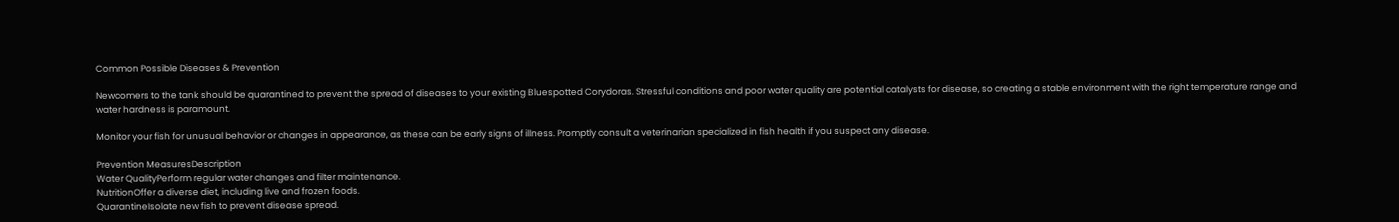Common Possible Diseases & Prevention

Newcomers to the tank should be quarantined to prevent the spread of diseases to your existing Bluespotted Corydoras. Stressful conditions and poor water quality are potential catalysts for disease, so creating a stable environment with the right temperature range and water hardness is paramount.

Monitor your fish for unusual behavior or changes in appearance, as these can be early signs of illness. Promptly consult a veterinarian specialized in fish health if you suspect any disease.

Prevention MeasuresDescription
Water QualityPerform regular water changes and filter maintenance.
NutritionOffer a diverse diet, including live and frozen foods.
QuarantineIsolate new fish to prevent disease spread.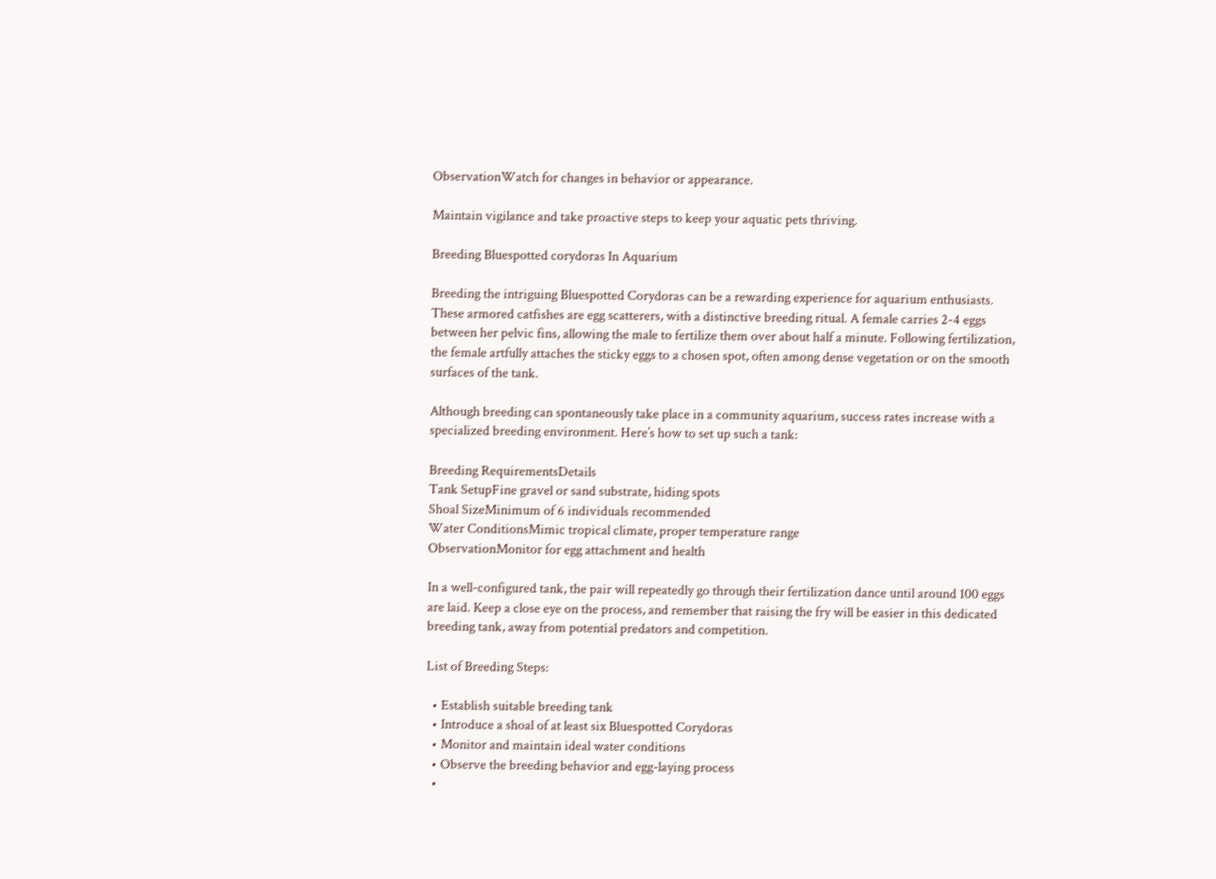ObservationWatch for changes in behavior or appearance.

Maintain vigilance and take proactive steps to keep your aquatic pets thriving.

Breeding Bluespotted corydoras In Aquarium

Breeding the intriguing Bluespotted Corydoras can be a rewarding experience for aquarium enthusiasts. These armored catfishes are egg scatterers, with a distinctive breeding ritual. A female carries 2-4 eggs between her pelvic fins, allowing the male to fertilize them over about half a minute. Following fertilization, the female artfully attaches the sticky eggs to a chosen spot, often among dense vegetation or on the smooth surfaces of the tank.

Although breeding can spontaneously take place in a community aquarium, success rates increase with a specialized breeding environment. Here’s how to set up such a tank:

Breeding RequirementsDetails
Tank SetupFine gravel or sand substrate, hiding spots
Shoal SizeMinimum of 6 individuals recommended
Water ConditionsMimic tropical climate, proper temperature range
ObservationMonitor for egg attachment and health

In a well-configured tank, the pair will repeatedly go through their fertilization dance until around 100 eggs are laid. Keep a close eye on the process, and remember that raising the fry will be easier in this dedicated breeding tank, away from potential predators and competition.

List of Breeding Steps:

  • Establish suitable breeding tank
  • Introduce a shoal of at least six Bluespotted Corydoras
  • Monitor and maintain ideal water conditions
  • Observe the breeding behavior and egg-laying process
  •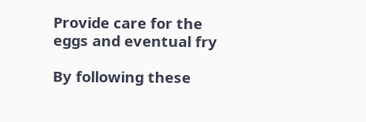Provide care for the eggs and eventual fry

By following these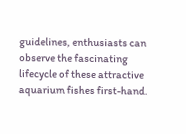guidelines, enthusiasts can observe the fascinating lifecycle of these attractive aquarium fishes first-hand.